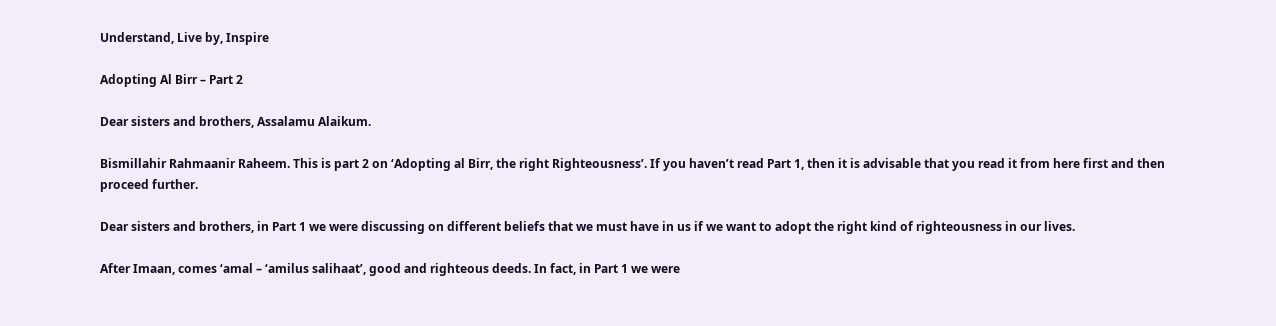Understand, Live by, Inspire

Adopting Al Birr – Part 2

Dear sisters and brothers, Assalamu Alaikum.

Bismillahir Rahmaanir Raheem. This is part 2 on ‘Adopting al Birr, the right Righteousness’. If you haven’t read Part 1, then it is advisable that you read it from here first and then proceed further.

Dear sisters and brothers, in Part 1 we were discussing on different beliefs that we must have in us if we want to adopt the right kind of righteousness in our lives.

After Imaan, comes ‘amal – ‘amilus salihaat’, good and righteous deeds. In fact, in Part 1 we were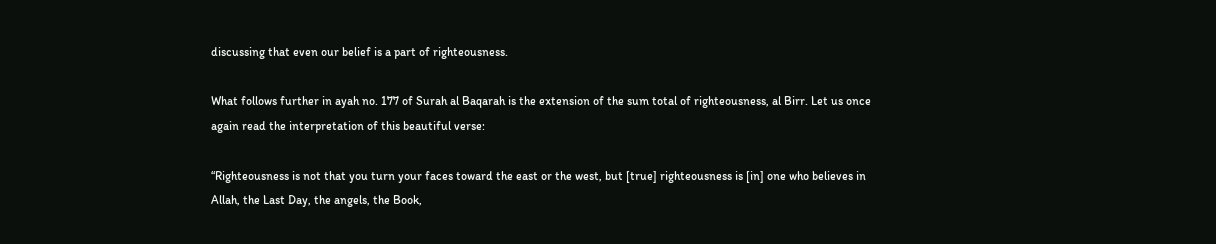discussing that even our belief is a part of righteousness.

What follows further in ayah no. 177 of Surah al Baqarah is the extension of the sum total of righteousness, al Birr. Let us once again read the interpretation of this beautiful verse:

“Righteousness is not that you turn your faces toward the east or the west, but [true] righteousness is [in] one who believes in Allah, the Last Day, the angels, the Book,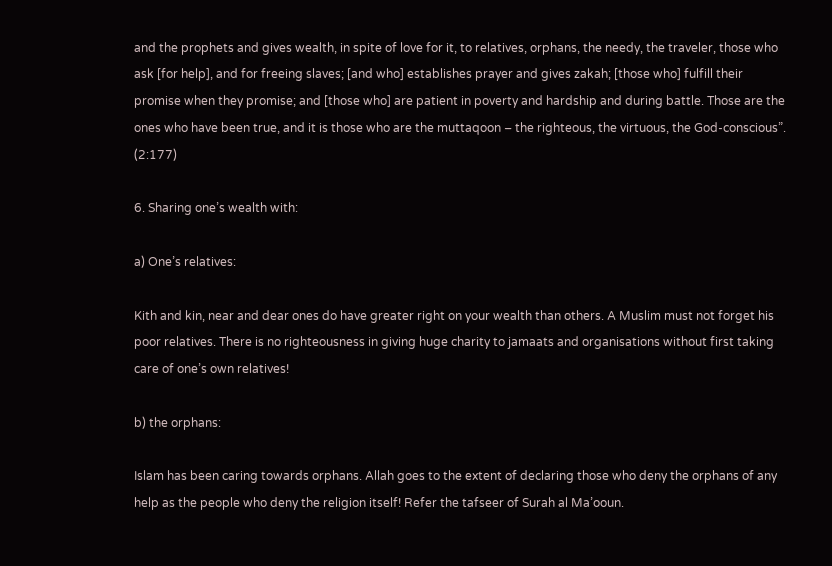and the prophets and gives wealth, in spite of love for it, to relatives, orphans, the needy, the traveler, those who ask [for help], and for freeing slaves; [and who] establishes prayer and gives zakah; [those who] fulfill their promise when they promise; and [those who] are patient in poverty and hardship and during battle. Those are the ones who have been true, and it is those who are the muttaqoon – the righteous, the virtuous, the God-conscious”. (2:177)

6. Sharing one’s wealth with:

a) One’s relatives:

Kith and kin, near and dear ones do have greater right on your wealth than others. A Muslim must not forget his poor relatives. There is no righteousness in giving huge charity to jamaats and organisations without first taking care of one’s own relatives!

b) the orphans:

Islam has been caring towards orphans. Allah goes to the extent of declaring those who deny the orphans of any help as the people who deny the religion itself! Refer the tafseer of Surah al Ma’ooun.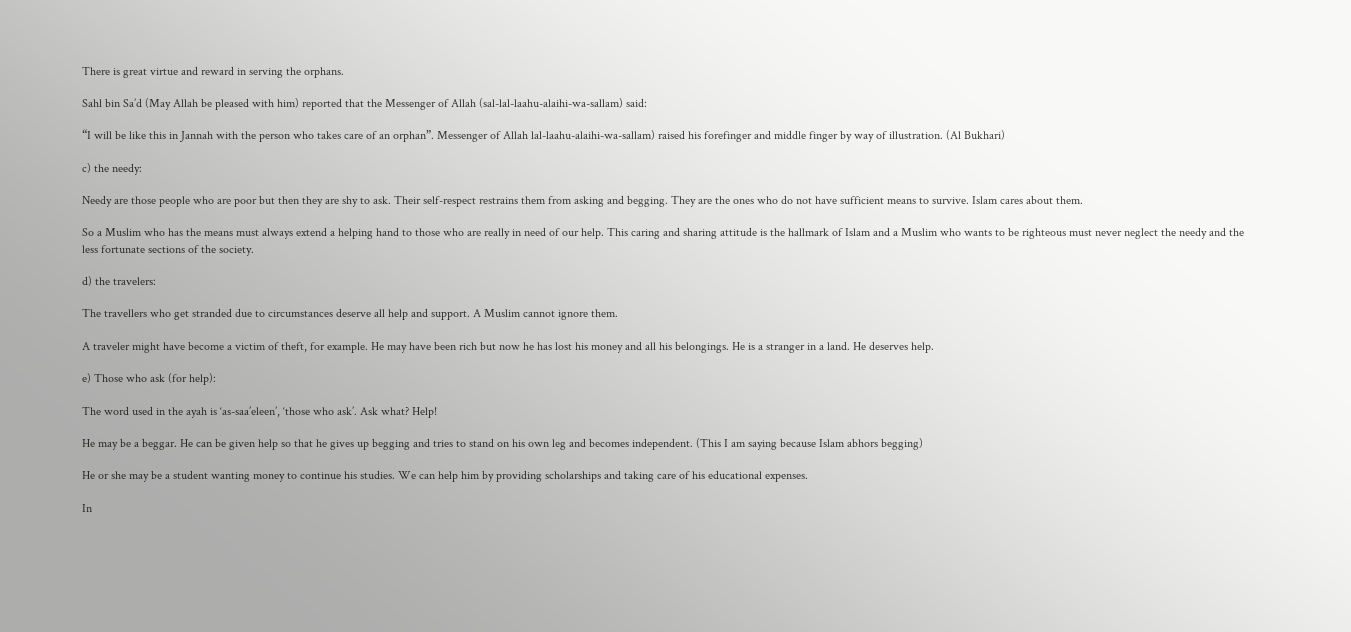There is great virtue and reward in serving the orphans.

Sahl bin Sa’d (May Allah be pleased with him) reported that the Messenger of Allah (sal-lal-laahu-alaihi-wa-sallam) said:

“I will be like this in Jannah with the person who takes care of an orphan”. Messenger of Allah lal-laahu-alaihi-wa-sallam) raised his forefinger and middle finger by way of illustration. (Al Bukhari)

c) the needy:

Needy are those people who are poor but then they are shy to ask. Their self-respect restrains them from asking and begging. They are the ones who do not have sufficient means to survive. Islam cares about them.

So a Muslim who has the means must always extend a helping hand to those who are really in need of our help. This caring and sharing attitude is the hallmark of Islam and a Muslim who wants to be righteous must never neglect the needy and the less fortunate sections of the society.

d) the travelers:

The travellers who get stranded due to circumstances deserve all help and support. A Muslim cannot ignore them.

A traveler might have become a victim of theft, for example. He may have been rich but now he has lost his money and all his belongings. He is a stranger in a land. He deserves help.

e) Those who ask (for help):

The word used in the ayah is ‘as-saa’eleen’, ‘those who ask’. Ask what? Help!

He may be a beggar. He can be given help so that he gives up begging and tries to stand on his own leg and becomes independent. (This I am saying because Islam abhors begging)

He or she may be a student wanting money to continue his studies. We can help him by providing scholarships and taking care of his educational expenses.

In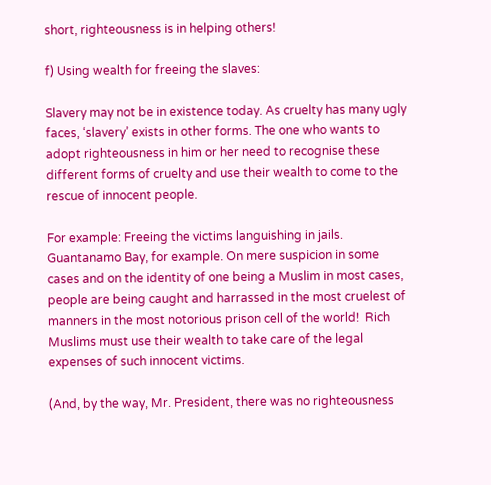short, righteousness is in helping others!

f) Using wealth for freeing the slaves:

Slavery may not be in existence today. As cruelty has many ugly faces, ‘slavery’ exists in other forms. The one who wants to adopt righteousness in him or her need to recognise these different forms of cruelty and use their wealth to come to the rescue of innocent people.

For example: Freeing the victims languishing in jails. Guantanamo Bay, for example. On mere suspicion in some cases and on the identity of one being a Muslim in most cases, people are being caught and harrassed in the most cruelest of manners in the most notorious prison cell of the world!  Rich Muslims must use their wealth to take care of the legal expenses of such innocent victims.

(And, by the way, Mr. President, there was no righteousness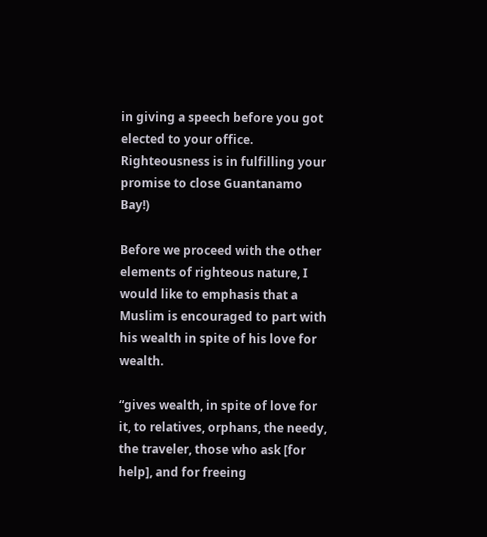in giving a speech before you got elected to your office. Righteousness is in fulfilling your promise to close Guantanamo Bay!)

Before we proceed with the other elements of righteous nature, I would like to emphasis that a Muslim is encouraged to part with his wealth in spite of his love for wealth.

“gives wealth, in spite of love for it, to relatives, orphans, the needy, the traveler, those who ask [for help], and for freeing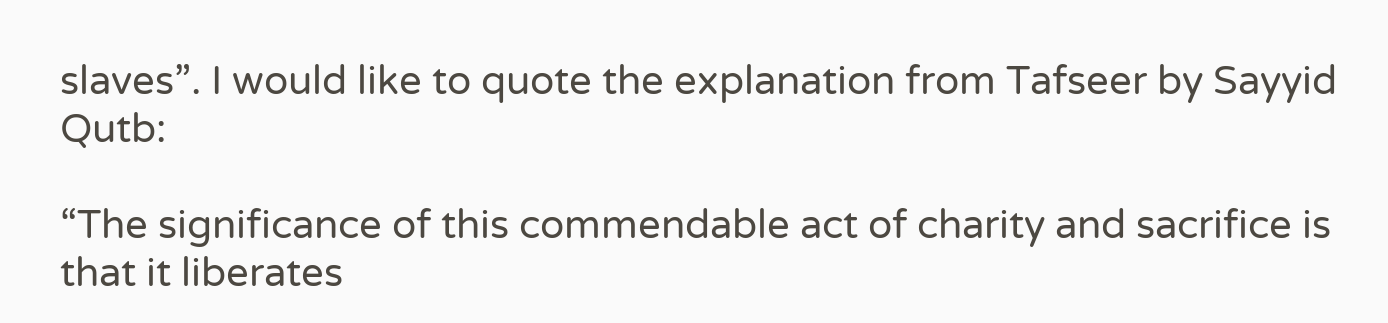slaves”. I would like to quote the explanation from Tafseer by Sayyid Qutb:

“The significance of this commendable act of charity and sacrifice is that it liberates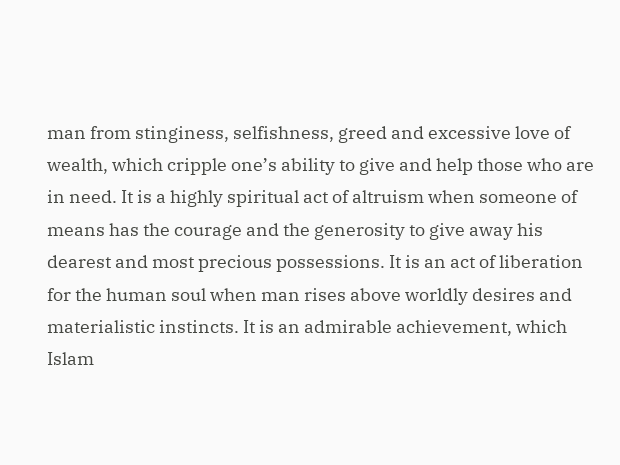man from stinginess, selfishness, greed and excessive love of wealth, which cripple one’s ability to give and help those who are in need. It is a highly spiritual act of altruism when someone of means has the courage and the generosity to give away his dearest and most precious possessions. It is an act of liberation for the human soul when man rises above worldly desires and materialistic instincts. It is an admirable achievement, which Islam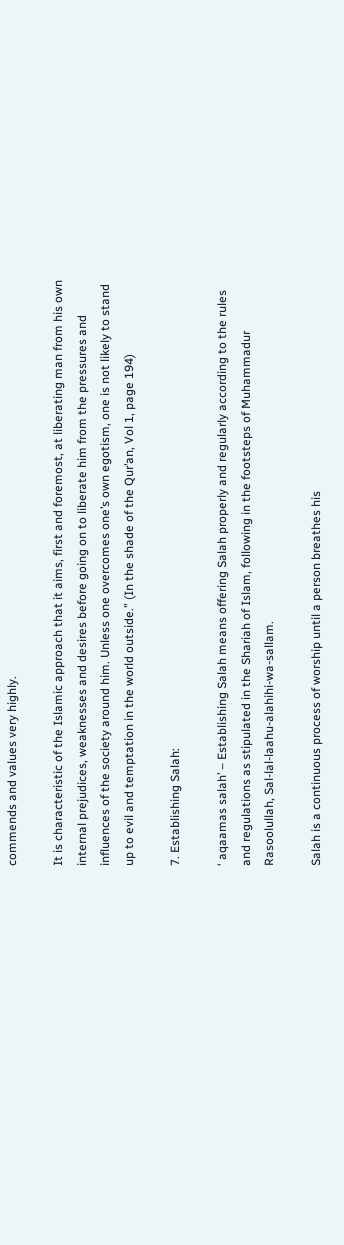commends and values very highly.

It is characteristic of the Islamic approach that it aims, first and foremost, at liberating man from his own internal prejudices, weaknesses and desires before going on to liberate him from the pressures and influences of the society around him. Unless one overcomes one’s own egotism, one is not likely to stand up to evil and temptation in the world outside.” (In the shade of the Qur’an, Vol 1, page 194)

7. Establishing Salah:

‘ aqaamas salah’ – Establishing Salah means offering Salah properly and regularly according to the rules and regulations as stipulated in the Shariah of Islam, following in the footsteps of Muhammadur Rasoolullah, Sal-lal-laahu-alahihi-wa-sallam.

Salah is a continuous process of worship until a person breathes his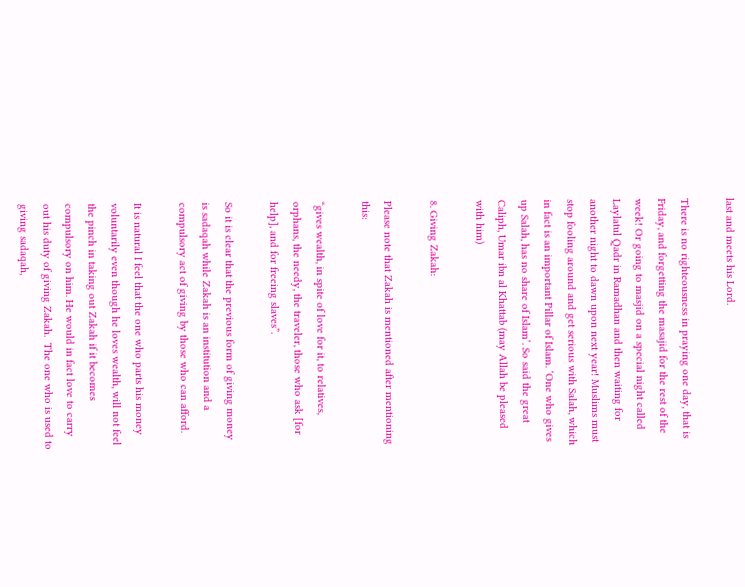last and meets his Lord.

There is no righteousness in praying one day, that is Friday, and forgetting the masajid for the rest of the week! Or going to masjid on a special night called Laylatul Qadr in Ramadhan and then waiting for another night to dawn upon next year! Muslims must stop fooling around and get serious with Salah, which in fact is an important Pillar of Islam. ‘One who gives up Salah, has no share of Islam’. So said the great Caliph, Umar ibn al Khattab (may Allah be pleased with him)

8. Giving Zakah:

Please note that Zakah is mentioned after mentioning this:

“gives wealth, in spite of love for it, to relatives, orphans, the needy, the traveler, those who ask [for help], and for freeing slaves”.

So it is clear that the previous form of giving money is sadaqah while Zakah is an institution and a compulsory act of giving by those who can afford.

It is natural I feel that the one who parts his money voluntarily even though he loves wealth, will not feel the pinch in taking out Zakah if it becomes compulsory on him. He would in fact love to carry out his duty of giving Zakah.  The one who is used to giving sadaqah,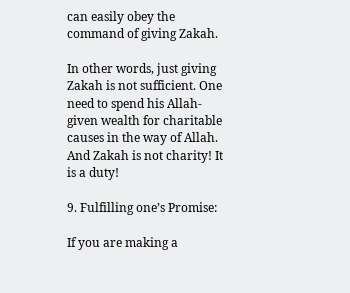can easily obey the command of giving Zakah.

In other words, just giving Zakah is not sufficient. One need to spend his Allah-given wealth for charitable causes in the way of Allah. And Zakah is not charity! It is a duty!

9. Fulfilling one’s Promise:

If you are making a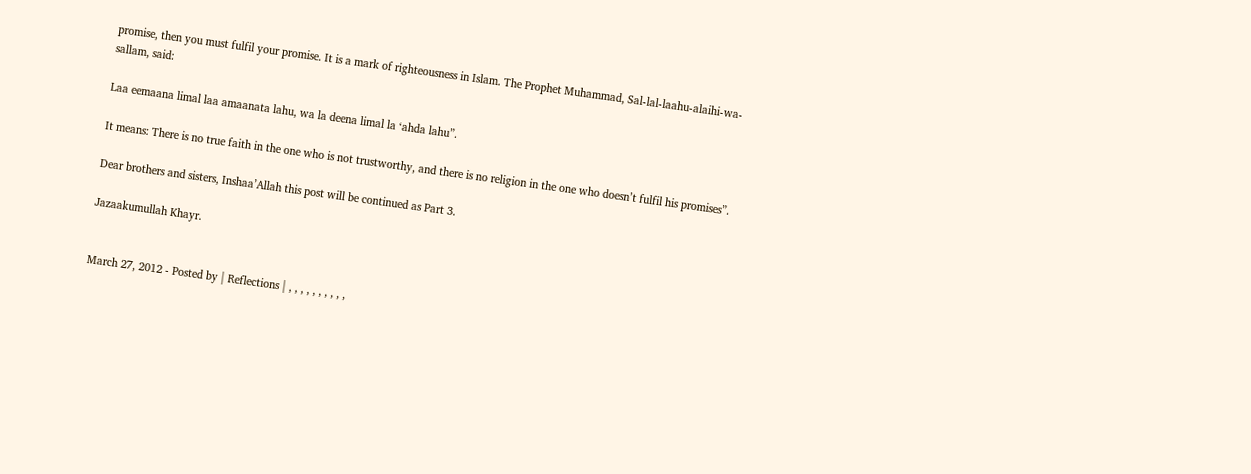promise, then you must fulfil your promise. It is a mark of righteousness in Islam. The Prophet Muhammad, Sal-lal-laahu-alaihi-wa-sallam, said:

Laa eemaana limal laa amaanata lahu, wa la deena limal la ‘ahda lahu”.

It means: There is no true faith in the one who is not trustworthy, and there is no religion in the one who doesn’t fulfil his promises”.

Dear brothers and sisters, Inshaa’Allah this post will be continued as Part 3.

Jazaakumullah Khayr.


March 27, 2012 - Posted by | Reflections | , , , , , , , , , ,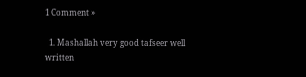1 Comment »

  1. Mashallah very good tafseer well written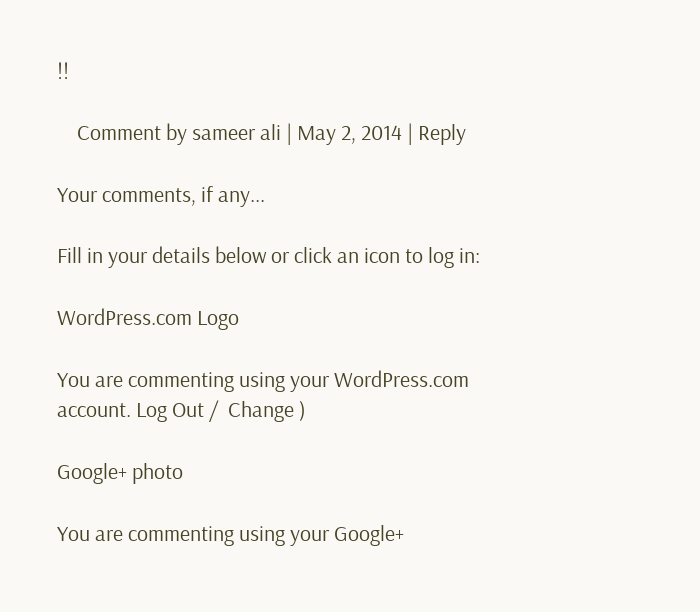!!

    Comment by sameer ali | May 2, 2014 | Reply

Your comments, if any...

Fill in your details below or click an icon to log in:

WordPress.com Logo

You are commenting using your WordPress.com account. Log Out /  Change )

Google+ photo

You are commenting using your Google+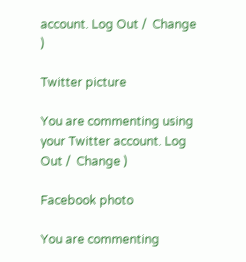account. Log Out /  Change )

Twitter picture

You are commenting using your Twitter account. Log Out /  Change )

Facebook photo

You are commenting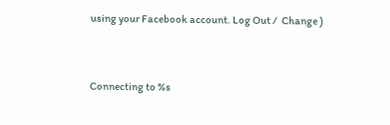using your Facebook account. Log Out /  Change )


Connecting to %s